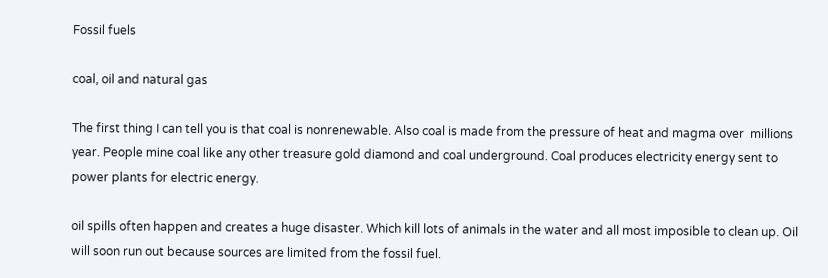Fossil fuels

coal, oil and natural gas

The first thing I can tell you is that coal is nonrenewable. Also coal is made from the pressure of heat and magma over  millions year. People mine coal like any other treasure gold diamond and coal underground. Coal produces electricity energy sent to power plants for electric energy.

oil spills often happen and creates a huge disaster. Which kill lots of animals in the water and all most imposible to clean up. Oil will soon run out because sources are limited from the fossil fuel.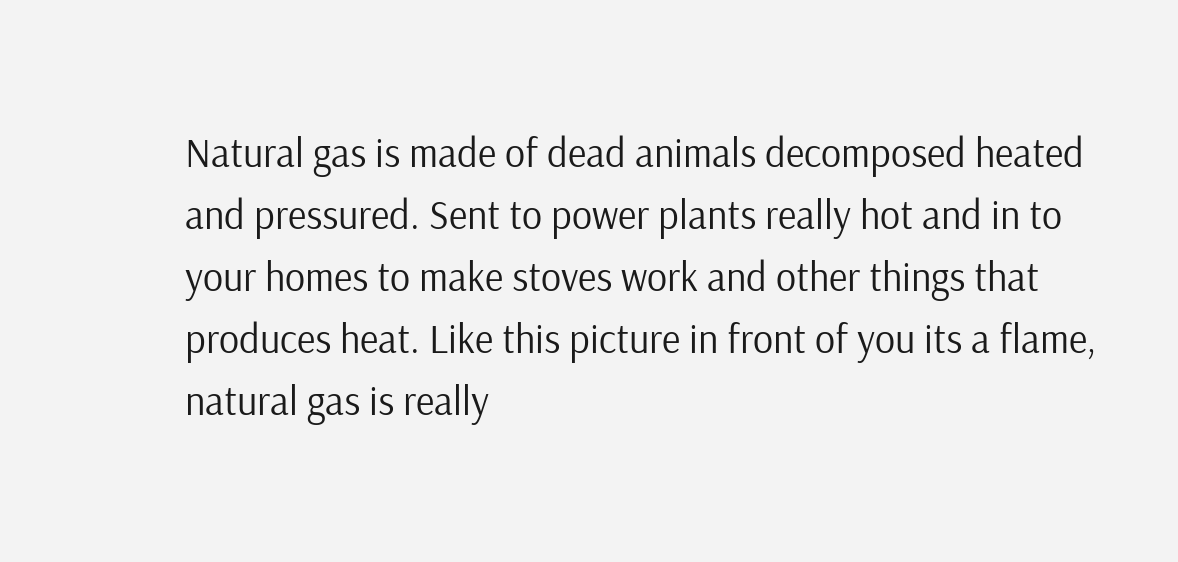Natural gas is made of dead animals decomposed heated and pressured. Sent to power plants really hot and in to your homes to make stoves work and other things that produces heat. Like this picture in front of you its a flame, natural gas is really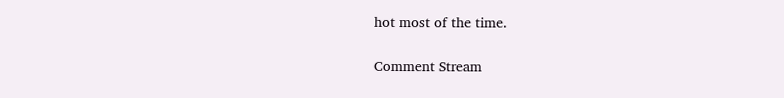hot most of the time.

Comment Stream